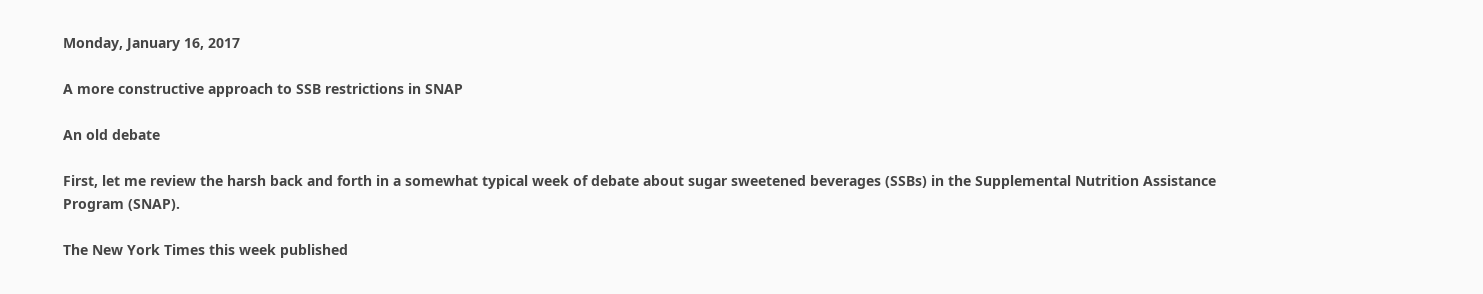Monday, January 16, 2017

A more constructive approach to SSB restrictions in SNAP

An old debate

First, let me review the harsh back and forth in a somewhat typical week of debate about sugar sweetened beverages (SSBs) in the Supplemental Nutrition Assistance Program (SNAP).

The New York Times this week published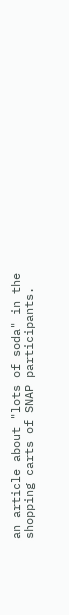an article about "lots of soda" in the shopping carts of SNAP participants.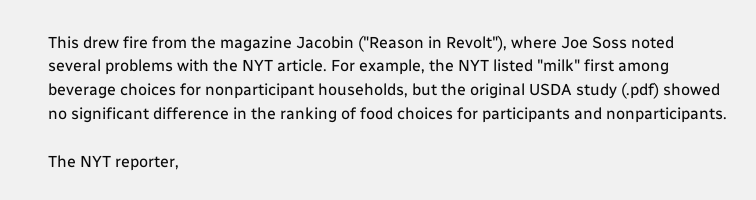This drew fire from the magazine Jacobin ("Reason in Revolt"), where Joe Soss noted several problems with the NYT article. For example, the NYT listed "milk" first among beverage choices for nonparticipant households, but the original USDA study (.pdf) showed no significant difference in the ranking of food choices for participants and nonparticipants.

The NYT reporter,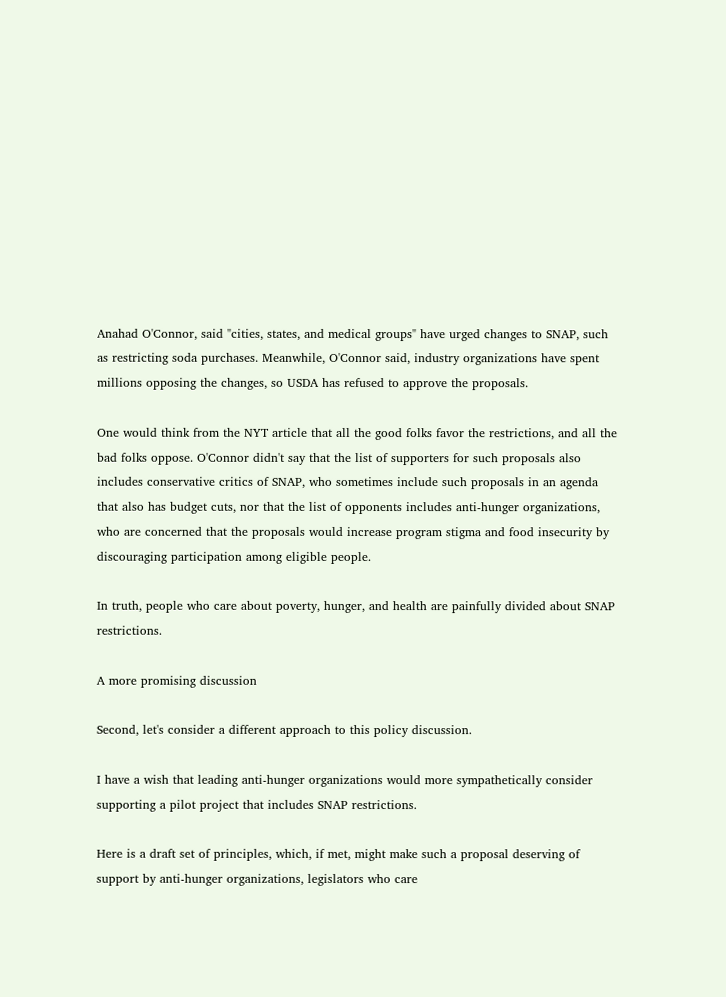Anahad O'Connor, said "cities, states, and medical groups" have urged changes to SNAP, such as restricting soda purchases. Meanwhile, O'Connor said, industry organizations have spent millions opposing the changes, so USDA has refused to approve the proposals.

One would think from the NYT article that all the good folks favor the restrictions, and all the bad folks oppose. O'Connor didn't say that the list of supporters for such proposals also includes conservative critics of SNAP, who sometimes include such proposals in an agenda that also has budget cuts, nor that the list of opponents includes anti-hunger organizations, who are concerned that the proposals would increase program stigma and food insecurity by discouraging participation among eligible people.

In truth, people who care about poverty, hunger, and health are painfully divided about SNAP restrictions.

A more promising discussion

Second, let's consider a different approach to this policy discussion.

I have a wish that leading anti-hunger organizations would more sympathetically consider supporting a pilot project that includes SNAP restrictions.

Here is a draft set of principles, which, if met, might make such a proposal deserving of support by anti-hunger organizations, legislators who care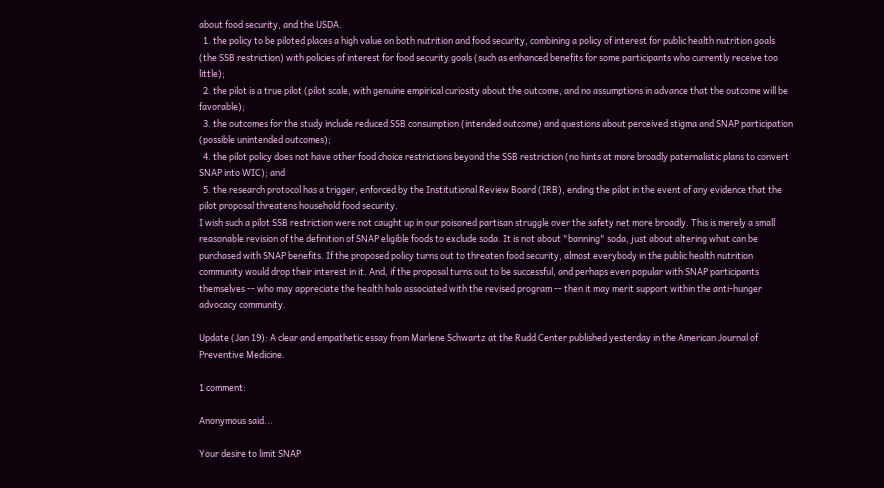about food security, and the USDA.
  1. the policy to be piloted places a high value on both nutrition and food security, combining a policy of interest for public health nutrition goals (the SSB restriction) with policies of interest for food security goals (such as enhanced benefits for some participants who currently receive too little);
  2. the pilot is a true pilot (pilot scale, with genuine empirical curiosity about the outcome, and no assumptions in advance that the outcome will be favorable);
  3. the outcomes for the study include reduced SSB consumption (intended outcome) and questions about perceived stigma and SNAP participation (possible unintended outcomes);
  4. the pilot policy does not have other food choice restrictions beyond the SSB restriction (no hints at more broadly paternalistic plans to convert SNAP into WIC); and
  5. the research protocol has a trigger, enforced by the Institutional Review Board (IRB), ending the pilot in the event of any evidence that the pilot proposal threatens household food security.
I wish such a pilot SSB restriction were not caught up in our poisoned partisan struggle over the safety net more broadly. This is merely a small reasonable revision of the definition of SNAP eligible foods to exclude soda. It is not about "banning" soda, just about altering what can be purchased with SNAP benefits. If the proposed policy turns out to threaten food security, almost everybody in the public health nutrition community would drop their interest in it. And, if the proposal turns out to be successful, and perhaps even popular with SNAP participants themselves -- who may appreciate the health halo associated with the revised program -- then it may merit support within the anti-hunger advocacy community.

Update (Jan 19): A clear and empathetic essay from Marlene Schwartz at the Rudd Center published yesterday in the American Journal of Preventive Medicine.

1 comment:

Anonymous said...

Your desire to limit SNAP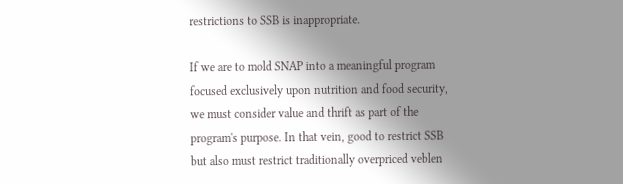restrictions to SSB is inappropriate.

If we are to mold SNAP into a meaningful program focused exclusively upon nutrition and food security, we must consider value and thrift as part of the program's purpose. In that vein, good to restrict SSB but also must restrict traditionally overpriced veblen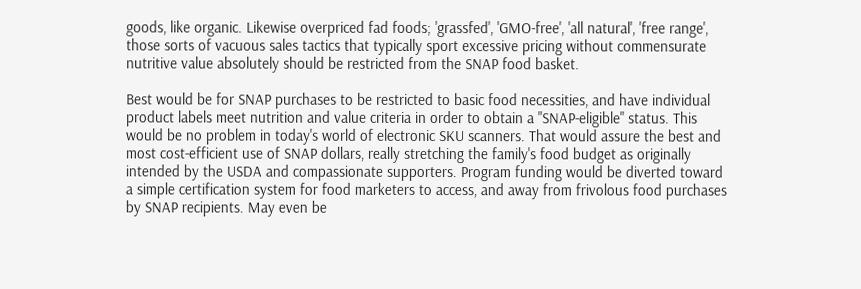goods, like organic. Likewise overpriced fad foods; 'grassfed', 'GMO-free', 'all natural', 'free range', those sorts of vacuous sales tactics that typically sport excessive pricing without commensurate nutritive value absolutely should be restricted from the SNAP food basket.

Best would be for SNAP purchases to be restricted to basic food necessities, and have individual product labels meet nutrition and value criteria in order to obtain a "SNAP-eligible" status. This would be no problem in today's world of electronic SKU scanners. That would assure the best and most cost-efficient use of SNAP dollars, really stretching the family's food budget as originally intended by the USDA and compassionate supporters. Program funding would be diverted toward a simple certification system for food marketers to access, and away from frivolous food purchases by SNAP recipients. May even be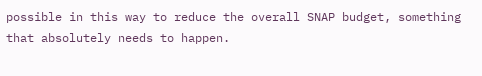possible in this way to reduce the overall SNAP budget, something that absolutely needs to happen.